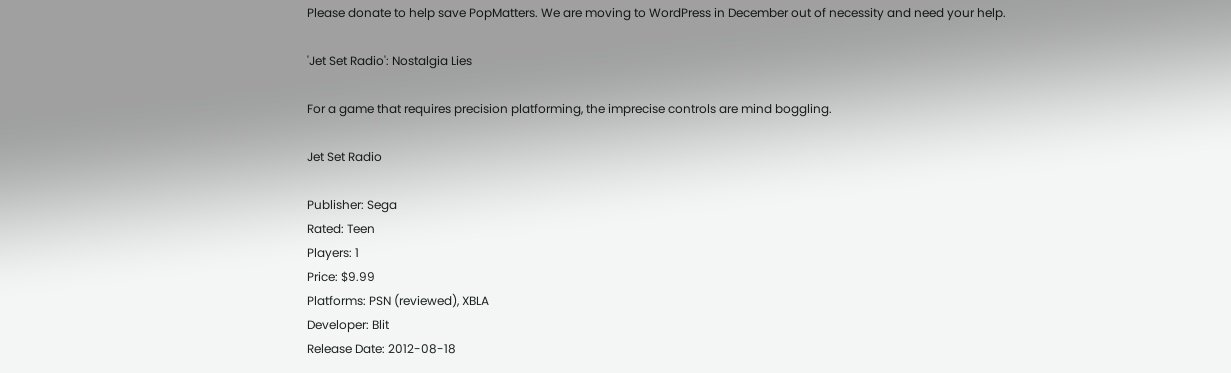Please donate to help save PopMatters. We are moving to WordPress in December out of necessity and need your help.

'Jet Set Radio': Nostalgia Lies

For a game that requires precision platforming, the imprecise controls are mind boggling.

Jet Set Radio

Publisher: Sega
Rated: Teen
Players: 1
Price: $9.99
Platforms: PSN (reviewed), XBLA
Developer: Blit
Release Date: 2012-08-18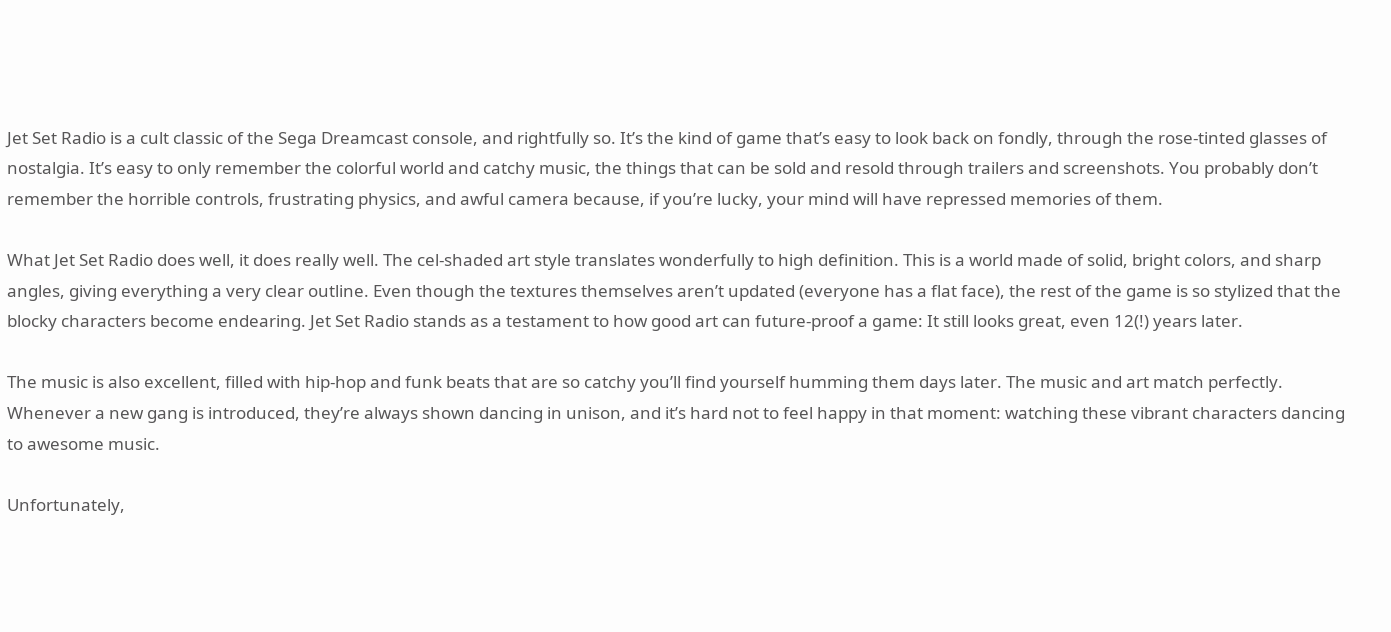Jet Set Radio is a cult classic of the Sega Dreamcast console, and rightfully so. It’s the kind of game that’s easy to look back on fondly, through the rose-tinted glasses of nostalgia. It’s easy to only remember the colorful world and catchy music, the things that can be sold and resold through trailers and screenshots. You probably don’t remember the horrible controls, frustrating physics, and awful camera because, if you’re lucky, your mind will have repressed memories of them.

What Jet Set Radio does well, it does really well. The cel-shaded art style translates wonderfully to high definition. This is a world made of solid, bright colors, and sharp angles, giving everything a very clear outline. Even though the textures themselves aren’t updated (everyone has a flat face), the rest of the game is so stylized that the blocky characters become endearing. Jet Set Radio stands as a testament to how good art can future-proof a game: It still looks great, even 12(!) years later.

The music is also excellent, filled with hip-hop and funk beats that are so catchy you’ll find yourself humming them days later. The music and art match perfectly. Whenever a new gang is introduced, they’re always shown dancing in unison, and it’s hard not to feel happy in that moment: watching these vibrant characters dancing to awesome music.

Unfortunately,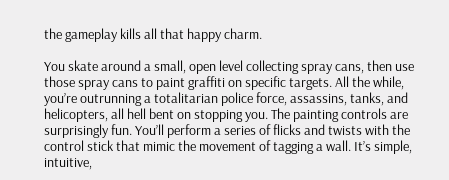the gameplay kills all that happy charm.

You skate around a small, open level collecting spray cans, then use those spray cans to paint graffiti on specific targets. All the while, you’re outrunning a totalitarian police force, assassins, tanks, and helicopters, all hell bent on stopping you. The painting controls are surprisingly fun. You’ll perform a series of flicks and twists with the control stick that mimic the movement of tagging a wall. It’s simple, intuitive,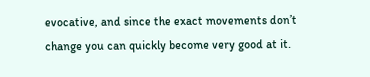evocative, and since the exact movements don’t change you can quickly become very good at it.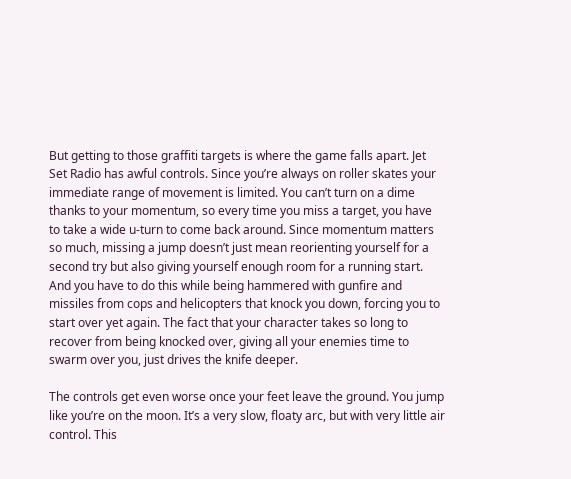But getting to those graffiti targets is where the game falls apart. Jet Set Radio has awful controls. Since you’re always on roller skates your immediate range of movement is limited. You can’t turn on a dime thanks to your momentum, so every time you miss a target, you have to take a wide u-turn to come back around. Since momentum matters so much, missing a jump doesn’t just mean reorienting yourself for a second try but also giving yourself enough room for a running start. And you have to do this while being hammered with gunfire and missiles from cops and helicopters that knock you down, forcing you to start over yet again. The fact that your character takes so long to recover from being knocked over, giving all your enemies time to swarm over you, just drives the knife deeper.

The controls get even worse once your feet leave the ground. You jump like you’re on the moon. It’s a very slow, floaty arc, but with very little air control. This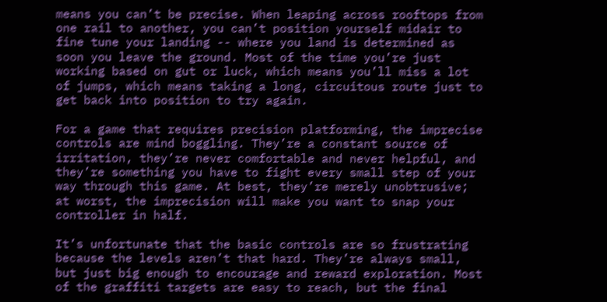means you can’t be precise. When leaping across rooftops from one rail to another, you can’t position yourself midair to fine tune your landing -- where you land is determined as soon you leave the ground. Most of the time you’re just working based on gut or luck, which means you’ll miss a lot of jumps, which means taking a long, circuitous route just to get back into position to try again.

For a game that requires precision platforming, the imprecise controls are mind boggling. They’re a constant source of irritation, they’re never comfortable and never helpful, and they’re something you have to fight every small step of your way through this game. At best, they’re merely unobtrusive; at worst, the imprecision will make you want to snap your controller in half.

It’s unfortunate that the basic controls are so frustrating because the levels aren’t that hard. They’re always small, but just big enough to encourage and reward exploration. Most of the graffiti targets are easy to reach, but the final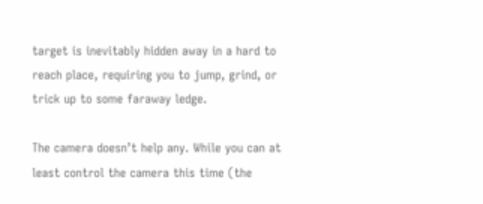target is inevitably hidden away in a hard to reach place, requiring you to jump, grind, or trick up to some faraway ledge.

The camera doesn’t help any. While you can at least control the camera this time (the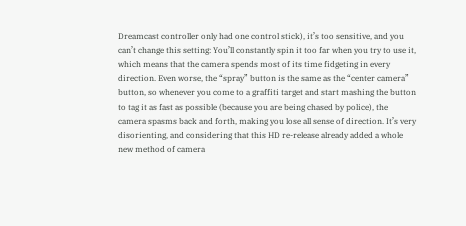Dreamcast controller only had one control stick), it’s too sensitive, and you can’t change this setting: You’ll constantly spin it too far when you try to use it, which means that the camera spends most of its time fidgeting in every direction. Even worse, the “spray” button is the same as the “center camera” button, so whenever you come to a graffiti target and start mashing the button to tag it as fast as possible (because you are being chased by police), the camera spasms back and forth, making you lose all sense of direction. It’s very disorienting, and considering that this HD re-release already added a whole new method of camera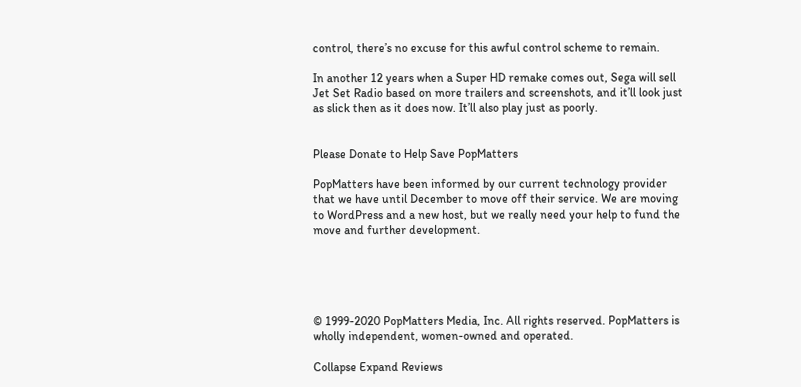control, there’s no excuse for this awful control scheme to remain.

In another 12 years when a Super HD remake comes out, Sega will sell Jet Set Radio based on more trailers and screenshots, and it’ll look just as slick then as it does now. It’ll also play just as poorly.


Please Donate to Help Save PopMatters

PopMatters have been informed by our current technology provider that we have until December to move off their service. We are moving to WordPress and a new host, but we really need your help to fund the move and further development.





© 1999-2020 PopMatters Media, Inc. All rights reserved. PopMatters is wholly independent, women-owned and operated.

Collapse Expand Reviews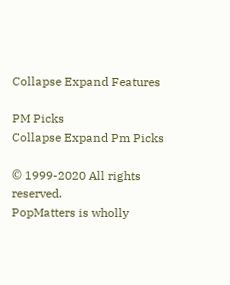Collapse Expand Features

PM Picks
Collapse Expand Pm Picks

© 1999-2020 All rights reserved.
PopMatters is wholly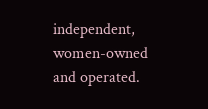independent, women-owned and operated.